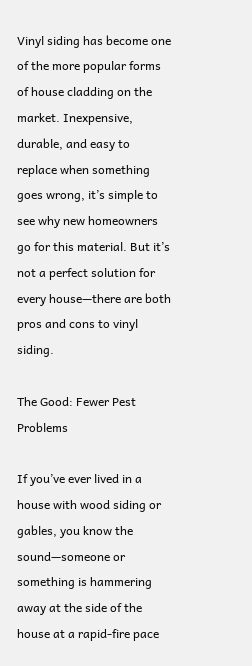Vinyl siding has become one of the more popular forms of house cladding on the market. Inexpensive, durable, and easy to replace when something goes wrong, it’s simple to see why new homeowners go for this material. But it’s not a perfect solution for every house—there are both pros and cons to vinyl siding.

The Good: Fewer Pest Problems

If you’ve ever lived in a house with wood siding or gables, you know the sound—someone or something is hammering away at the side of the house at a rapid-fire pace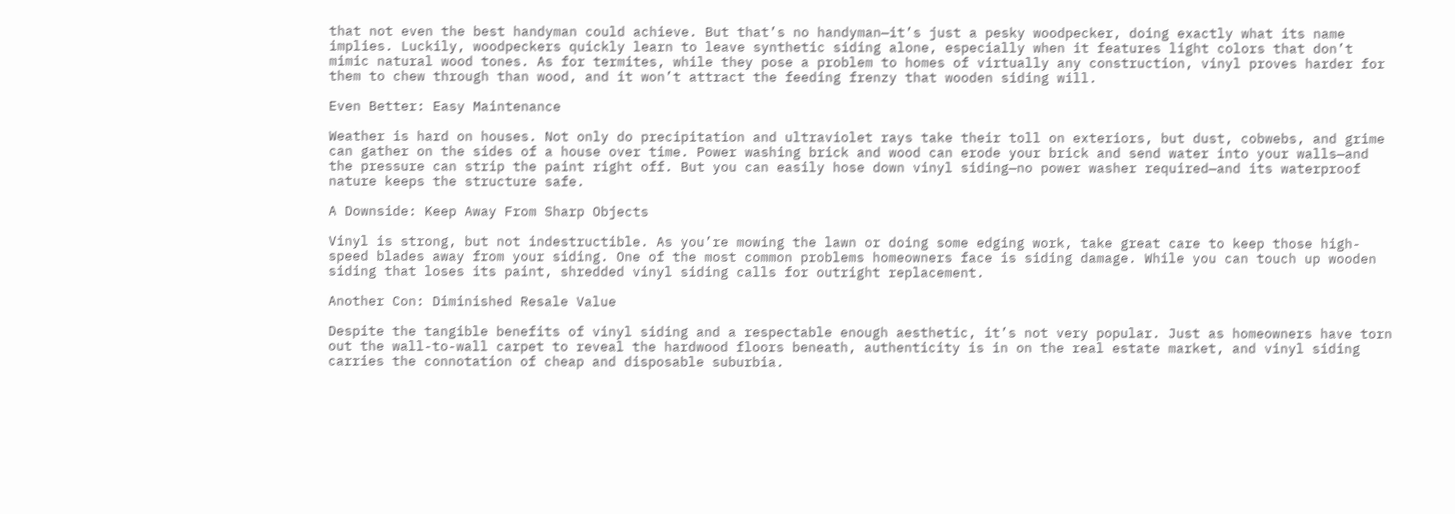that not even the best handyman could achieve. But that’s no handyman—it’s just a pesky woodpecker, doing exactly what its name implies. Luckily, woodpeckers quickly learn to leave synthetic siding alone, especially when it features light colors that don’t mimic natural wood tones. As for termites, while they pose a problem to homes of virtually any construction, vinyl proves harder for them to chew through than wood, and it won’t attract the feeding frenzy that wooden siding will.

Even Better: Easy Maintenance

Weather is hard on houses. Not only do precipitation and ultraviolet rays take their toll on exteriors, but dust, cobwebs, and grime can gather on the sides of a house over time. Power washing brick and wood can erode your brick and send water into your walls—and the pressure can strip the paint right off. But you can easily hose down vinyl siding—no power washer required—and its waterproof nature keeps the structure safe.

A Downside: Keep Away From Sharp Objects

Vinyl is strong, but not indestructible. As you’re mowing the lawn or doing some edging work, take great care to keep those high-speed blades away from your siding. One of the most common problems homeowners face is siding damage. While you can touch up wooden siding that loses its paint, shredded vinyl siding calls for outright replacement.

Another Con: Diminished Resale Value

Despite the tangible benefits of vinyl siding and a respectable enough aesthetic, it’s not very popular. Just as homeowners have torn out the wall-to-wall carpet to reveal the hardwood floors beneath, authenticity is in on the real estate market, and vinyl siding carries the connotation of cheap and disposable suburbia.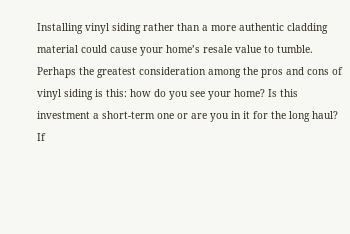Installing vinyl siding rather than a more authentic cladding material could cause your home’s resale value to tumble. Perhaps the greatest consideration among the pros and cons of vinyl siding is this: how do you see your home? Is this investment a short-term one or are you in it for the long haul? If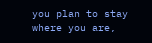you plan to stay where you are,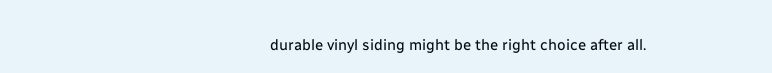durable vinyl siding might be the right choice after all.